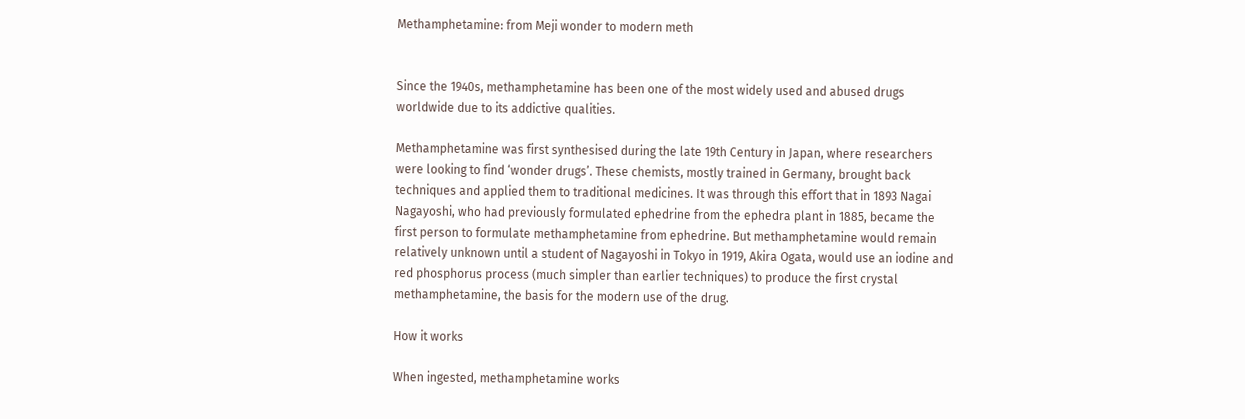Methamphetamine: from Meji wonder to modern meth


Since the 1940s, methamphetamine has been one of the most widely used and abused drugs worldwide due to its addictive qualities.

Methamphetamine was first synthesised during the late 19th Century in Japan, where researchers were looking to find ‘wonder drugs’. These chemists, mostly trained in Germany, brought back techniques and applied them to traditional medicines. It was through this effort that in 1893 Nagai Nagayoshi, who had previously formulated ephedrine from the ephedra plant in 1885, became the first person to formulate methamphetamine from ephedrine. But methamphetamine would remain relatively unknown until a student of Nagayoshi in Tokyo in 1919, Akira Ogata, would use an iodine and red phosphorus process (much simpler than earlier techniques) to produce the first crystal methamphetamine, the basis for the modern use of the drug.

How it works

When ingested, methamphetamine works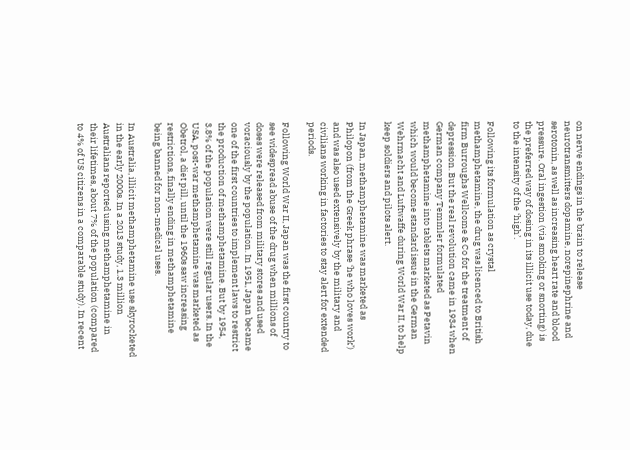on nerve endings in the brain to release neurotransmitters dopamine, norepinephrine and serotonin, as well as increasing heart rate and blood pressure. Oral ingestion (via smoking or snorting) is the preferred way of dosing in its illicit use today, due to the intensity of the ‘high’.

Following its formulation as crystal methamphetamine, the drug was licenced to British firm Burroughs Wellcome & Co for the treatment of depression. But the real revolution came in 1934 when German company Temmler formulated methamphetamine into tablets marketed as Petavin which would become standard issue in the German Wehrmacht and Luftwaffe during World War II, to help keep soldiers and pilots alert.

In Japan, methamphetamine was marketed as Philopon (from the Greek phrase ‘he who loves work’) and was also used extensively by the military and civilians working in factories to stay alert for extended periods.

Following World War II, Japan was the first country to see widespread abuse of the drug when millions of doses were released from military stores and used voraciously by the population. In 1951, Japan became one of the first countries to implement laws to restrict the production of methamphetamine. But by 1954, 3.8% of the population were still regular users. In the USA, post-war methamphetamine was marketed as Obetrol, a diet pill, until the 1960s saw increasing restrictions, finally ending in methamphetamine being banned for non-medical uses.

In Australia, illicit methamphetamine use skyrocketed in the early 2000s. In a 2013 study, 1.3 million Australians reported using methamphetamine in their lifetimes, about 7% of the population (compared to 4% of US citizens in a comparable study). In recent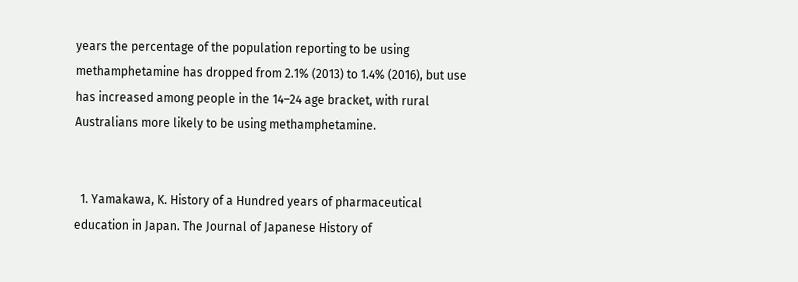years the percentage of the population reporting to be using methamphetamine has dropped from 2.1% (2013) to 1.4% (2016), but use has increased among people in the 14–24 age bracket, with rural Australians more likely to be using methamphetamine.


  1. Yamakawa, K. History of a Hundred years of pharmaceutical education in Japan. The Journal of Japanese History of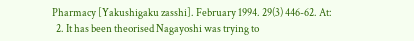Pharmacy [Yakushigaku zasshi]. February 1994. 29(3) 446-62. At:
  2. It has been theorised Nagayoshi was trying to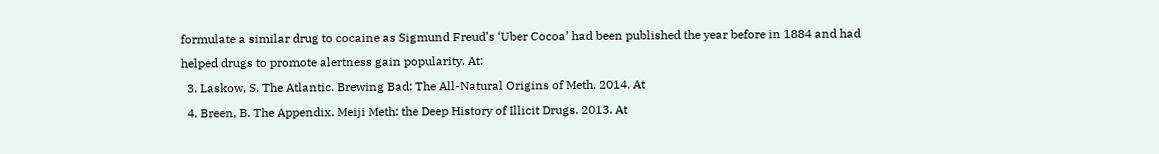formulate a similar drug to cocaine as Sigmund Freud’s ‘Uber Cocoa’ had been published the year before in 1884 and had helped drugs to promote alertness gain popularity. At:
  3. Laskow, S. The Atlantic. Brewing Bad: The All-Natural Origins of Meth. 2014. At
  4. Breen, B. The Appendix. Meiji Meth: the Deep History of Illicit Drugs. 2013. At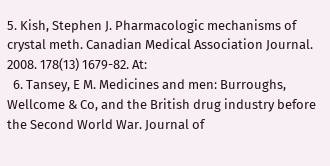5. Kish, Stephen J. Pharmacologic mechanisms of crystal meth. Canadian Medical Association Journal. 2008. 178(13) 1679-82. At:
  6. Tansey, E M. Medicines and men: Burroughs, Wellcome & Co, and the British drug industry before the Second World War. Journal of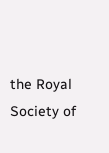the Royal Society of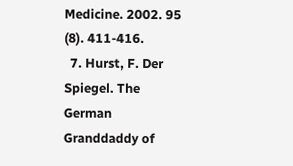Medicine. 2002. 95 (8). 411-416.
  7. Hurst, F. Der Spiegel. The German Granddaddy of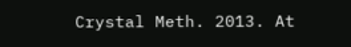Crystal Meth. 2013. At